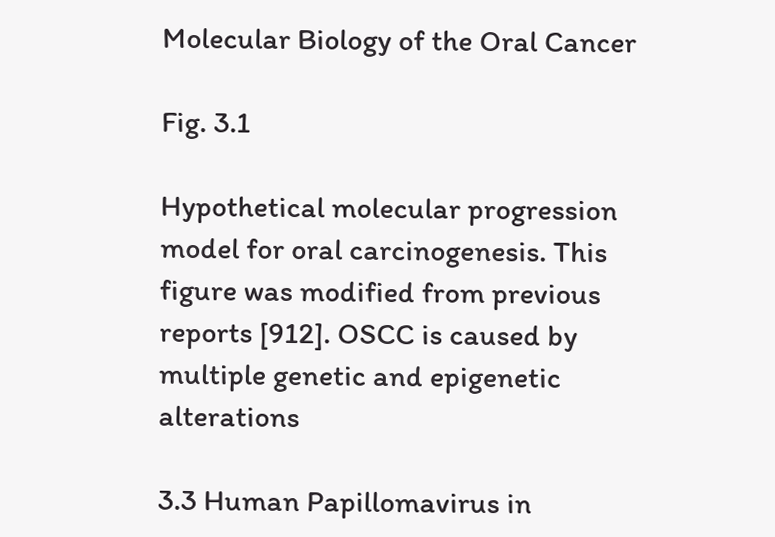Molecular Biology of the Oral Cancer

Fig. 3.1

Hypothetical molecular progression model for oral carcinogenesis. This figure was modified from previous reports [912]. OSCC is caused by multiple genetic and epigenetic alterations

3.3 Human Papillomavirus in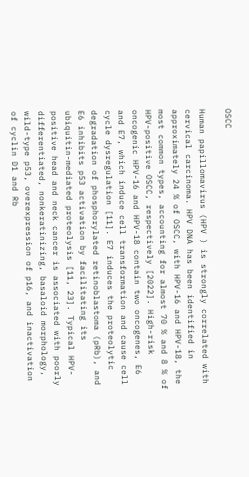OSCC

Human papillomavirus (HPV ) is strongly correlated with cervical carcinoma. HPV DNA has been identified in approximately 24 % of OSCC, with HPV-16 and HPV-18, the most common types, accounting for almost 70 % and 8 % of HPV-positive OSCC, respectively [2022]. High-risk oncogenic HPV-16 and HPV-18 contain two oncogenes, E6 and E7, which induce cell transformation and cause cell cycle dysregulation [11]. E7 induces the proteolytic degradation of phosphorylated retinoblastoma (pRb), and E6 inhibits p53 activation by facilitating its ubiquitin-mediated proteolysis [11, 23]. Typical HPV-positive head and neck cancer is associated with poorly differentiated, nonkeratinizing, basaloid morphology, wild-type p53, overexpression of p16, and inactivation of cyclin D1 and Rb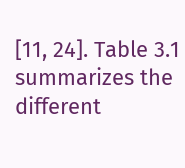[11, 24]. Table 3.1 summarizes the different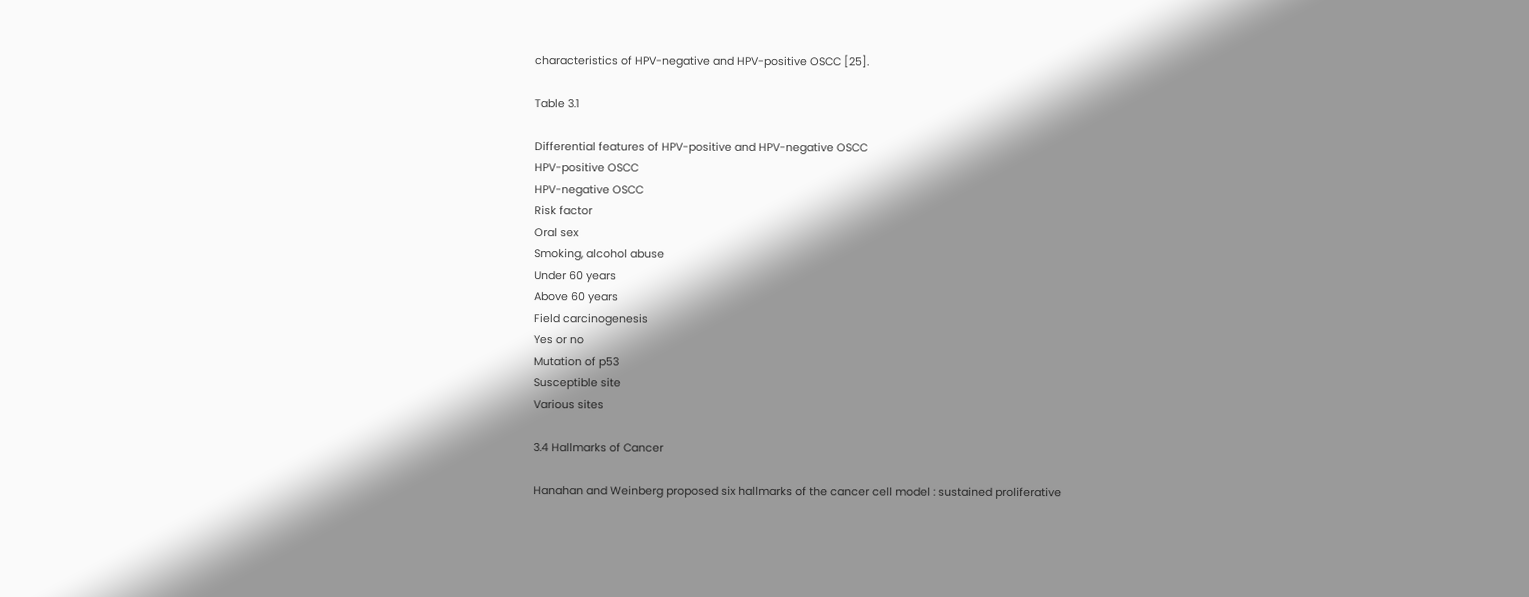characteristics of HPV-negative and HPV-positive OSCC [25].

Table 3.1

Differential features of HPV-positive and HPV-negative OSCC
HPV-positive OSCC
HPV-negative OSCC
Risk factor
Oral sex
Smoking, alcohol abuse
Under 60 years
Above 60 years
Field carcinogenesis
Yes or no
Mutation of p53
Susceptible site
Various sites

3.4 Hallmarks of Cancer

Hanahan and Weinberg proposed six hallmarks of the cancer cell model : sustained proliferative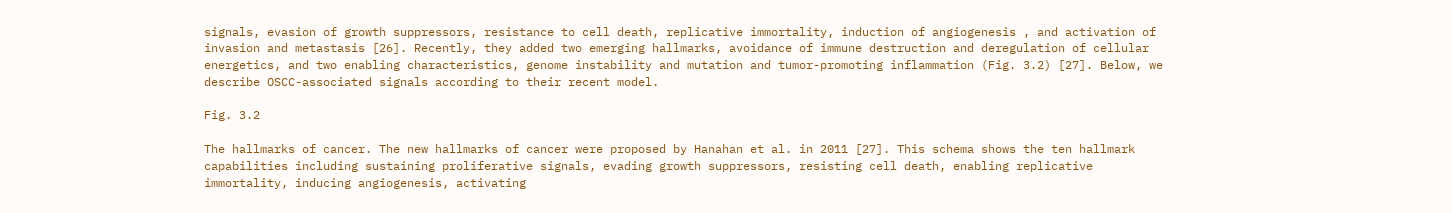signals, evasion of growth suppressors, resistance to cell death, replicative immortality, induction of angiogenesis , and activation of invasion and metastasis [26]. Recently, they added two emerging hallmarks, avoidance of immune destruction and deregulation of cellular energetics, and two enabling characteristics, genome instability and mutation and tumor-promoting inflammation (Fig. 3.2) [27]. Below, we describe OSCC-associated signals according to their recent model.

Fig. 3.2

The hallmarks of cancer. The new hallmarks of cancer were proposed by Hanahan et al. in 2011 [27]. This schema shows the ten hallmark capabilities including sustaining proliferative signals, evading growth suppressors, resisting cell death, enabling replicative immortality, inducing angiogenesis, activating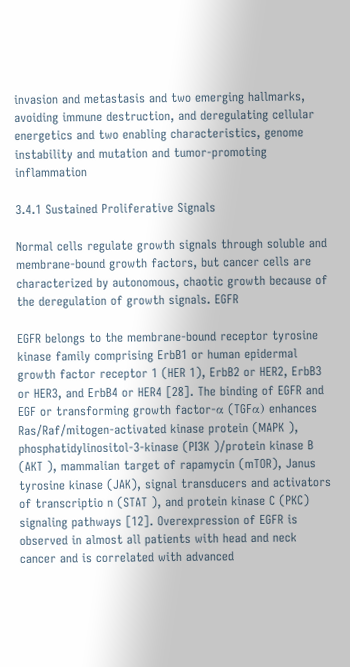invasion and metastasis and two emerging hallmarks, avoiding immune destruction, and deregulating cellular energetics and two enabling characteristics, genome instability and mutation and tumor-promoting inflammation

3.4.1 Sustained Proliferative Signals

Normal cells regulate growth signals through soluble and membrane-bound growth factors, but cancer cells are characterized by autonomous, chaotic growth because of the deregulation of growth signals. EGFR

EGFR belongs to the membrane-bound receptor tyrosine kinase family comprising ErbB1 or human epidermal growth factor receptor 1 (HER 1), ErbB2 or HER2, ErbB3 or HER3, and ErbB4 or HER4 [28]. The binding of EGFR and EGF or transforming growth factor-α (TGFα) enhances Ras/Raf/mitogen-activated kinase protein (MAPK ), phosphatidylinositol-3-kinase (PI3K )/protein kinase B (AKT ), mammalian target of rapamycin (mTOR), Janus tyrosine kinase (JAK), signal transducers and activators of transcriptio n (STAT ), and protein kinase C (PKC) signaling pathways [12]. Overexpression of EGFR is observed in almost all patients with head and neck cancer and is correlated with advanced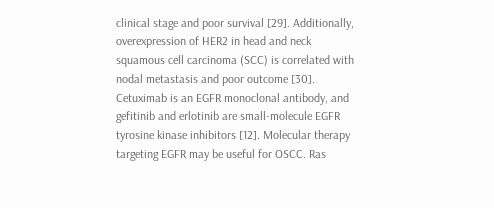clinical stage and poor survival [29]. Additionally, overexpression of HER2 in head and neck squamous cell carcinoma (SCC) is correlated with nodal metastasis and poor outcome [30]. Cetuximab is an EGFR monoclonal antibody, and gefitinib and erlotinib are small-molecule EGFR tyrosine kinase inhibitors [12]. Molecular therapy targeting EGFR may be useful for OSCC. Ras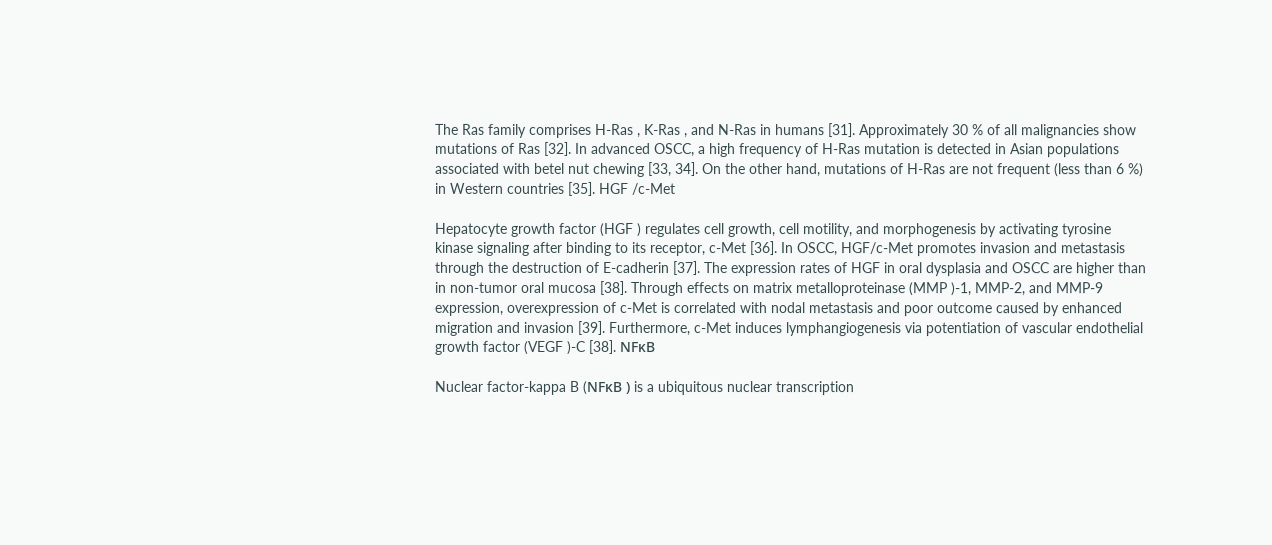The Ras family comprises H-Ras , K-Ras , and N-Ras in humans [31]. Approximately 30 % of all malignancies show mutations of Ras [32]. In advanced OSCC, a high frequency of H-Ras mutation is detected in Asian populations associated with betel nut chewing [33, 34]. On the other hand, mutations of H-Ras are not frequent (less than 6 %) in Western countries [35]. HGF /c-Met

Hepatocyte growth factor (HGF ) regulates cell growth, cell motility, and morphogenesis by activating tyrosine kinase signaling after binding to its receptor, c-Met [36]. In OSCC, HGF/c-Met promotes invasion and metastasis through the destruction of E-cadherin [37]. The expression rates of HGF in oral dysplasia and OSCC are higher than in non-tumor oral mucosa [38]. Through effects on matrix metalloproteinase (MMP )-1, MMP-2, and MMP-9 expression, overexpression of c-Met is correlated with nodal metastasis and poor outcome caused by enhanced migration and invasion [39]. Furthermore, c-Met induces lymphangiogenesis via potentiation of vascular endothelial growth factor (VEGF )-C [38]. NFκB

Nuclear factor-kappa B (NFκB ) is a ubiquitous nuclear transcription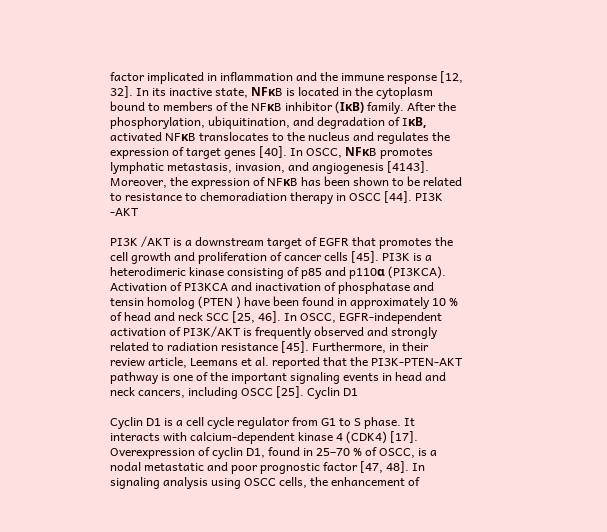factor implicated in inflammation and the immune response [12, 32]. In its inactive state, NFκB is located in the cytoplasm bound to members of the NFκB inhibitor (IκB) family. After the phosphorylation, ubiquitination, and degradation of IκB, activated NFκB translocates to the nucleus and regulates the expression of target genes [40]. In OSCC, NFκB promotes lymphatic metastasis, invasion, and angiogenesis [4143]. Moreover, the expression of NFκB has been shown to be related to resistance to chemoradiation therapy in OSCC [44]. PI3K -AKT

PI3K /AKT is a downstream target of EGFR that promotes the cell growth and proliferation of cancer cells [45]. PI3K is a heterodimeric kinase consisting of p85 and p110α (PI3KCA). Activation of PI3KCA and inactivation of phosphatase and tensin homolog (PTEN ) have been found in approximately 10 % of head and neck SCC [25, 46]. In OSCC, EGFR-independent activation of PI3K/AKT is frequently observed and strongly related to radiation resistance [45]. Furthermore, in their review article, Leemans et al. reported that the PI3K-PTEN-AKT pathway is one of the important signaling events in head and neck cancers, including OSCC [25]. Cyclin D1

Cyclin D1 is a cell cycle regulator from G1 to S phase. It interacts with calcium-dependent kinase 4 (CDK4) [17]. Overexpression of cyclin D1, found in 25–70 % of OSCC, is a nodal metastatic and poor prognostic factor [47, 48]. In signaling analysis using OSCC cells, the enhancement of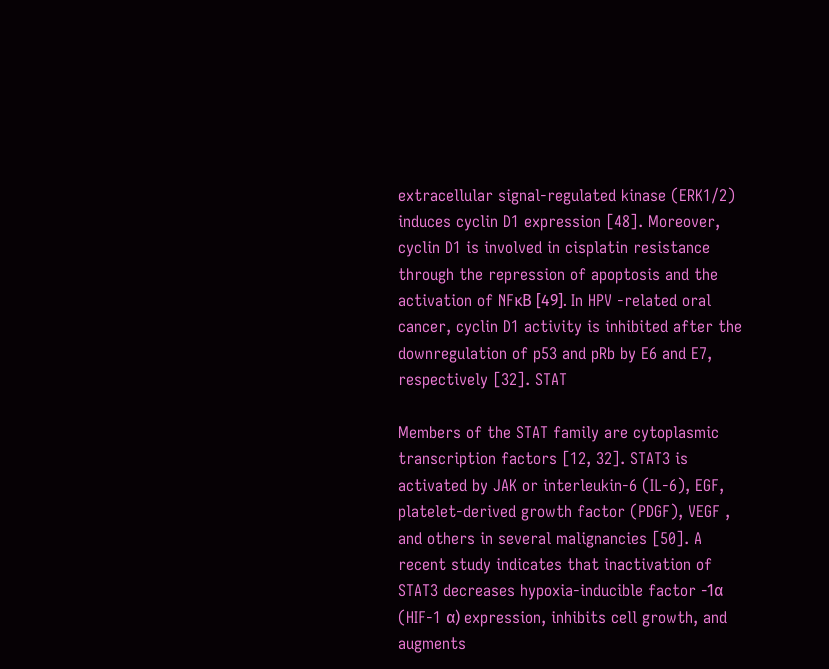extracellular signal-regulated kinase (ERK1/2) induces cyclin D1 expression [48]. Moreover, cyclin D1 is involved in cisplatin resistance through the repression of apoptosis and the activation of NFκB [49]. In HPV -related oral cancer, cyclin D1 activity is inhibited after the downregulation of p53 and pRb by E6 and E7, respectively [32]. STAT

Members of the STAT family are cytoplasmic transcription factors [12, 32]. STAT3 is activated by JAK or interleukin-6 (IL-6), EGF, platelet-derived growth factor (PDGF), VEGF , and others in several malignancies [50]. A recent study indicates that inactivation of STAT3 decreases hypoxia-inducible factor -1α (HIF-1 α) expression, inhibits cell growth, and augments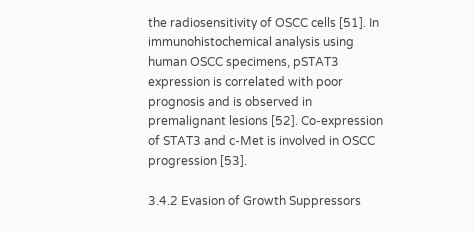the radiosensitivity of OSCC cells [51]. In immunohistochemical analysis using human OSCC specimens, pSTAT3 expression is correlated with poor prognosis and is observed in premalignant lesions [52]. Co-expression of STAT3 and c-Met is involved in OSCC progression [53].

3.4.2 Evasion of Growth Suppressors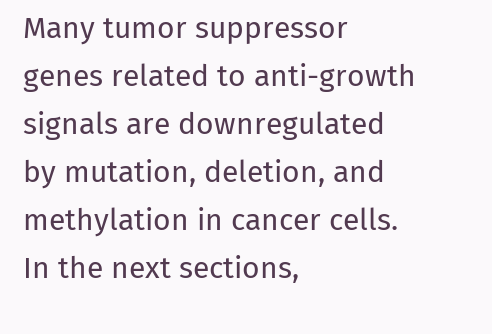Many tumor suppressor genes related to anti-growth signals are downregulated by mutation, deletion, and methylation in cancer cells. In the next sections,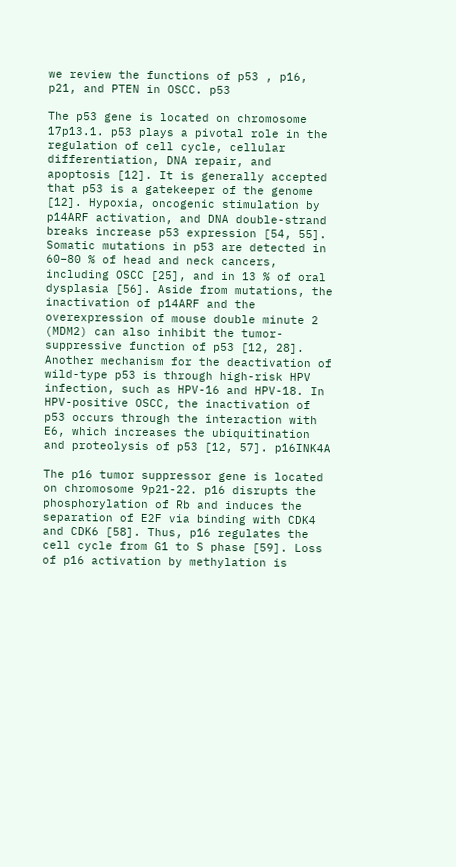we review the functions of p53 , p16, p21, and PTEN in OSCC. p53

The p53 gene is located on chromosome 17p13.1. p53 plays a pivotal role in the regulation of cell cycle, cellular differentiation, DNA repair, and apoptosis [12]. It is generally accepted that p53 is a gatekeeper of the genome [12]. Hypoxia, oncogenic stimulation by p14ARF activation, and DNA double-strand breaks increase p53 expression [54, 55]. Somatic mutations in p53 are detected in 60–80 % of head and neck cancers, including OSCC [25], and in 13 % of oral dysplasia [56]. Aside from mutations, the inactivation of p14ARF and the overexpression of mouse double minute 2 (MDM2) can also inhibit the tumor-suppressive function of p53 [12, 28]. Another mechanism for the deactivation of wild-type p53 is through high-risk HPV infection, such as HPV-16 and HPV-18. In HPV-positive OSCC, the inactivation of p53 occurs through the interaction with E6, which increases the ubiquitination and proteolysis of p53 [12, 57]. p16INK4A

The p16 tumor suppressor gene is located on chromosome 9p21-22. p16 disrupts the phosphorylation of Rb and induces the separation of E2F via binding with CDK4 and CDK6 [58]. Thus, p16 regulates the cell cycle from G1 to S phase [59]. Loss of p16 activation by methylation is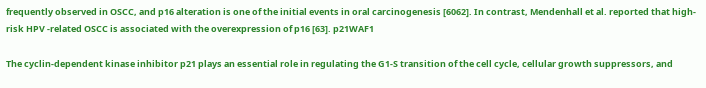frequently observed in OSCC, and p16 alteration is one of the initial events in oral carcinogenesis [6062]. In contrast, Mendenhall et al. reported that high-risk HPV -related OSCC is associated with the overexpression of p16 [63]. p21WAF1

The cyclin-dependent kinase inhibitor p21 plays an essential role in regulating the G1-S transition of the cell cycle, cellular growth suppressors, and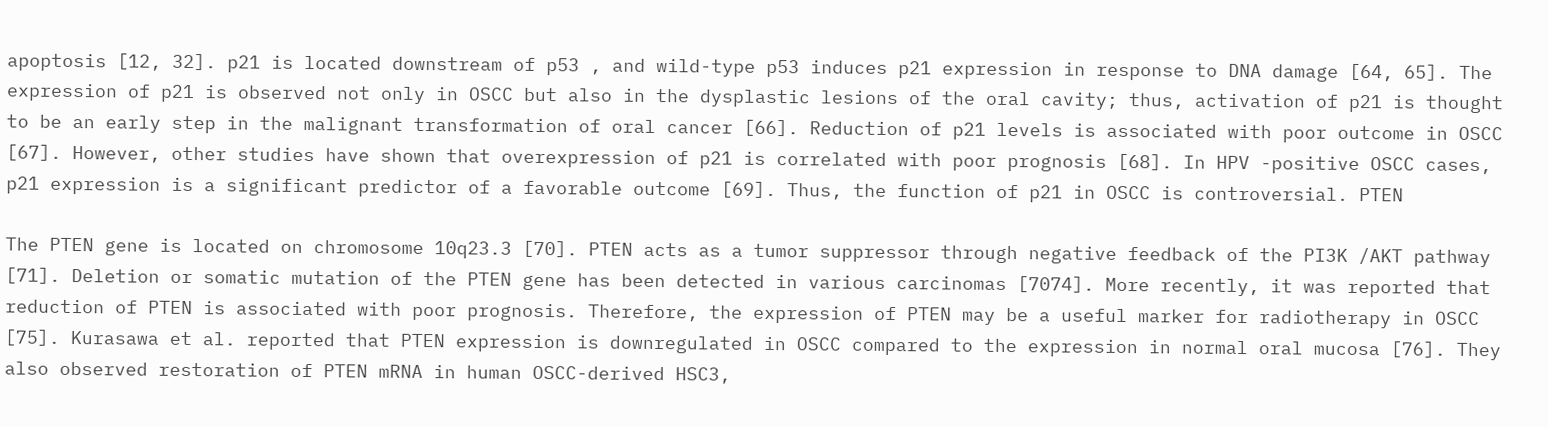apoptosis [12, 32]. p21 is located downstream of p53 , and wild-type p53 induces p21 expression in response to DNA damage [64, 65]. The expression of p21 is observed not only in OSCC but also in the dysplastic lesions of the oral cavity; thus, activation of p21 is thought to be an early step in the malignant transformation of oral cancer [66]. Reduction of p21 levels is associated with poor outcome in OSCC [67]. However, other studies have shown that overexpression of p21 is correlated with poor prognosis [68]. In HPV -positive OSCC cases, p21 expression is a significant predictor of a favorable outcome [69]. Thus, the function of p21 in OSCC is controversial. PTEN

The PTEN gene is located on chromosome 10q23.3 [70]. PTEN acts as a tumor suppressor through negative feedback of the PI3K /AKT pathway [71]. Deletion or somatic mutation of the PTEN gene has been detected in various carcinomas [7074]. More recently, it was reported that reduction of PTEN is associated with poor prognosis. Therefore, the expression of PTEN may be a useful marker for radiotherapy in OSCC [75]. Kurasawa et al. reported that PTEN expression is downregulated in OSCC compared to the expression in normal oral mucosa [76]. They also observed restoration of PTEN mRNA in human OSCC-derived HSC3,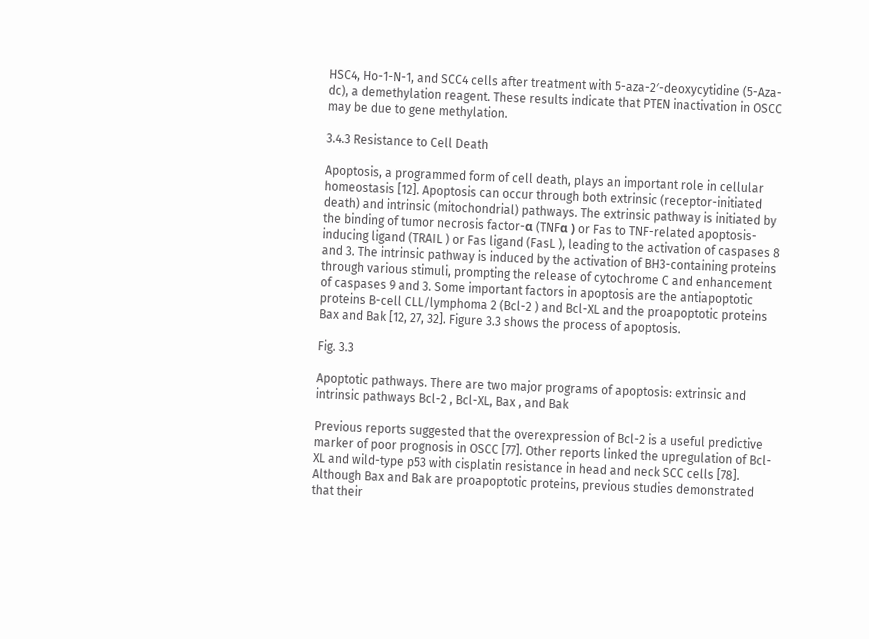HSC4, Ho-1-N-1, and SCC4 cells after treatment with 5-aza-2′-deoxycytidine (5-Aza-dc), a demethylation reagent. These results indicate that PTEN inactivation in OSCC may be due to gene methylation.

3.4.3 Resistance to Cell Death

Apoptosis, a programmed form of cell death, plays an important role in cellular homeostasis [12]. Apoptosis can occur through both extrinsic (receptor-initiated death) and intrinsic (mitochondrial) pathways. The extrinsic pathway is initiated by the binding of tumor necrosis factor-α (TNFα ) or Fas to TNF-related apoptosis-inducing ligand (TRAIL ) or Fas ligand (FasL ), leading to the activation of caspases 8 and 3. The intrinsic pathway is induced by the activation of BH3-containing proteins through various stimuli, prompting the release of cytochrome C and enhancement of caspases 9 and 3. Some important factors in apoptosis are the antiapoptotic proteins B-cell CLL/lymphoma 2 (Bcl-2 ) and Bcl-XL and the proapoptotic proteins Bax and Bak [12, 27, 32]. Figure 3.3 shows the process of apoptosis.

Fig. 3.3

Apoptotic pathways. There are two major programs of apoptosis: extrinsic and intrinsic pathways Bcl-2 , Bcl-XL, Bax , and Bak

Previous reports suggested that the overexpression of Bcl-2 is a useful predictive marker of poor prognosis in OSCC [77]. Other reports linked the upregulation of Bcl-XL and wild-type p53 with cisplatin resistance in head and neck SCC cells [78]. Although Bax and Bak are proapoptotic proteins, previous studies demonstrated that their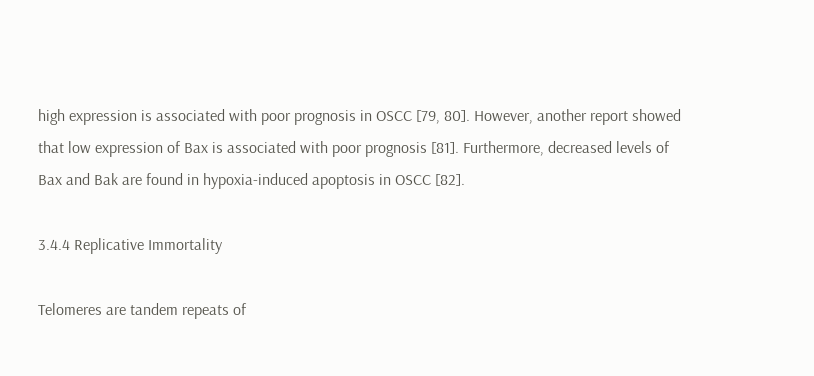high expression is associated with poor prognosis in OSCC [79, 80]. However, another report showed that low expression of Bax is associated with poor prognosis [81]. Furthermore, decreased levels of Bax and Bak are found in hypoxia-induced apoptosis in OSCC [82].

3.4.4 Replicative Immortality

Telomeres are tandem repeats of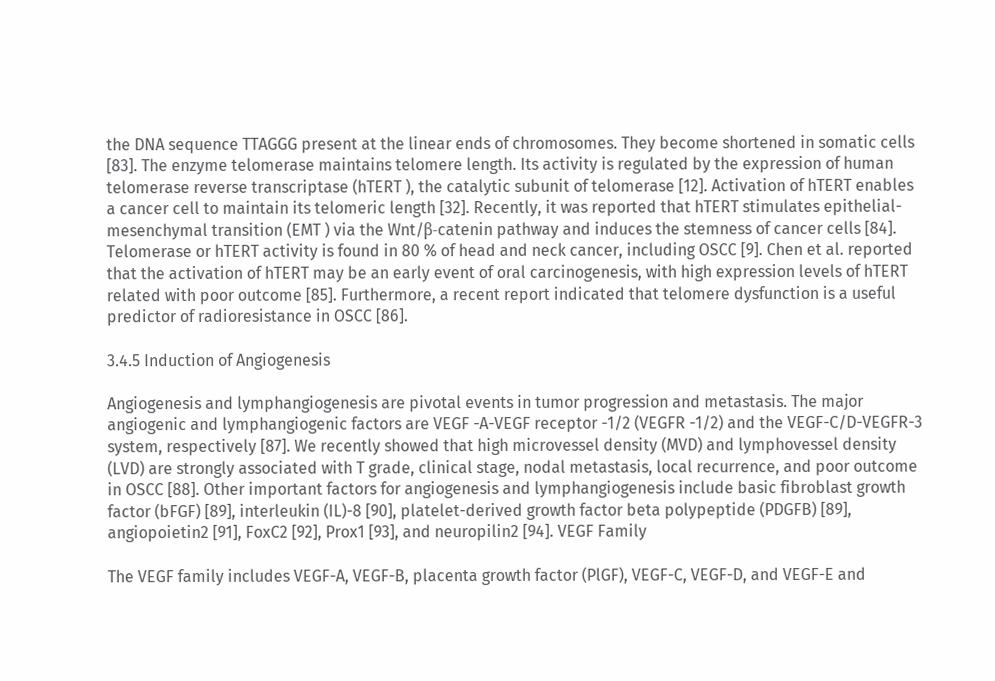the DNA sequence TTAGGG present at the linear ends of chromosomes. They become shortened in somatic cells [83]. The enzyme telomerase maintains telomere length. Its activity is regulated by the expression of human telomerase reverse transcriptase (hTERT ), the catalytic subunit of telomerase [12]. Activation of hTERT enables a cancer cell to maintain its telomeric length [32]. Recently, it was reported that hTERT stimulates epithelial-mesenchymal transition (EMT ) via the Wnt/β-catenin pathway and induces the stemness of cancer cells [84]. Telomerase or hTERT activity is found in 80 % of head and neck cancer, including OSCC [9]. Chen et al. reported that the activation of hTERT may be an early event of oral carcinogenesis, with high expression levels of hTERT related with poor outcome [85]. Furthermore, a recent report indicated that telomere dysfunction is a useful predictor of radioresistance in OSCC [86].

3.4.5 Induction of Angiogenesis

Angiogenesis and lymphangiogenesis are pivotal events in tumor progression and metastasis. The major angiogenic and lymphangiogenic factors are VEGF -A-VEGF receptor -1/2 (VEGFR -1/2) and the VEGF-C/D-VEGFR-3 system, respectively [87]. We recently showed that high microvessel density (MVD) and lymphovessel density (LVD) are strongly associated with T grade, clinical stage, nodal metastasis, local recurrence, and poor outcome in OSCC [88]. Other important factors for angiogenesis and lymphangiogenesis include basic fibroblast growth factor (bFGF) [89], interleukin (IL)-8 [90], platelet-derived growth factor beta polypeptide (PDGFB) [89], angiopoietin2 [91], FoxC2 [92], Prox1 [93], and neuropilin2 [94]. VEGF Family

The VEGF family includes VEGF-A, VEGF-B, placenta growth factor (PlGF), VEGF-C, VEGF-D, and VEGF-E and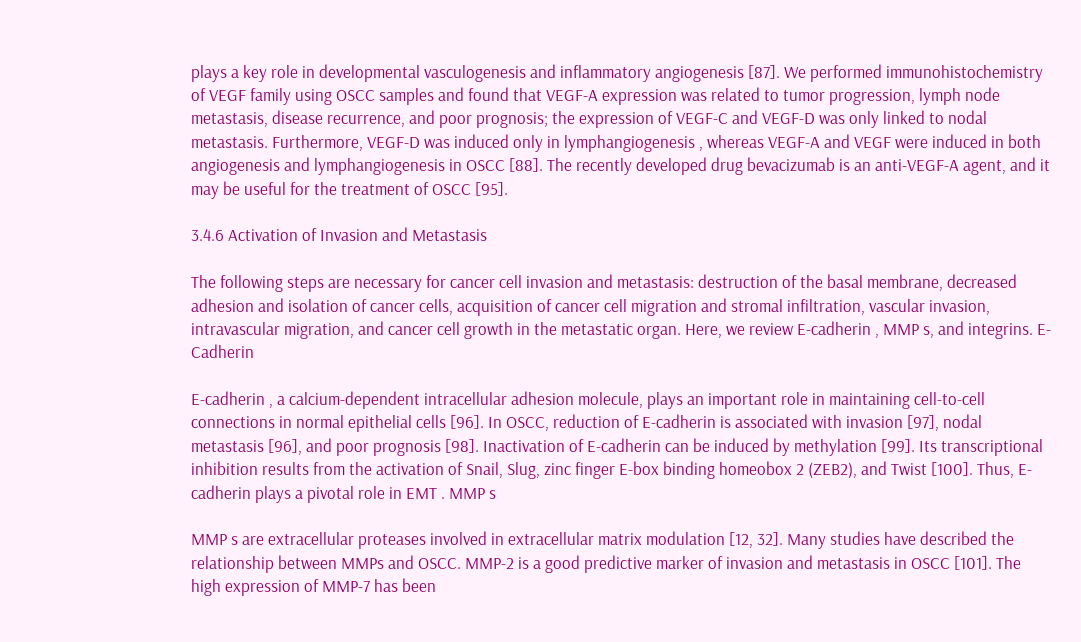plays a key role in developmental vasculogenesis and inflammatory angiogenesis [87]. We performed immunohistochemistry of VEGF family using OSCC samples and found that VEGF-A expression was related to tumor progression, lymph node metastasis, disease recurrence, and poor prognosis; the expression of VEGF-C and VEGF-D was only linked to nodal metastasis. Furthermore, VEGF-D was induced only in lymphangiogenesis , whereas VEGF-A and VEGF were induced in both angiogenesis and lymphangiogenesis in OSCC [88]. The recently developed drug bevacizumab is an anti-VEGF-A agent, and it may be useful for the treatment of OSCC [95].

3.4.6 Activation of Invasion and Metastasis

The following steps are necessary for cancer cell invasion and metastasis: destruction of the basal membrane, decreased adhesion and isolation of cancer cells, acquisition of cancer cell migration and stromal infiltration, vascular invasion, intravascular migration, and cancer cell growth in the metastatic organ. Here, we review E-cadherin , MMP s, and integrins. E-Cadherin

E-cadherin , a calcium-dependent intracellular adhesion molecule, plays an important role in maintaining cell-to-cell connections in normal epithelial cells [96]. In OSCC, reduction of E-cadherin is associated with invasion [97], nodal metastasis [96], and poor prognosis [98]. Inactivation of E-cadherin can be induced by methylation [99]. Its transcriptional inhibition results from the activation of Snail, Slug, zinc finger E-box binding homeobox 2 (ZEB2), and Twist [100]. Thus, E-cadherin plays a pivotal role in EMT . MMP s

MMP s are extracellular proteases involved in extracellular matrix modulation [12, 32]. Many studies have described the relationship between MMPs and OSCC. MMP-2 is a good predictive marker of invasion and metastasis in OSCC [101]. The high expression of MMP-7 has been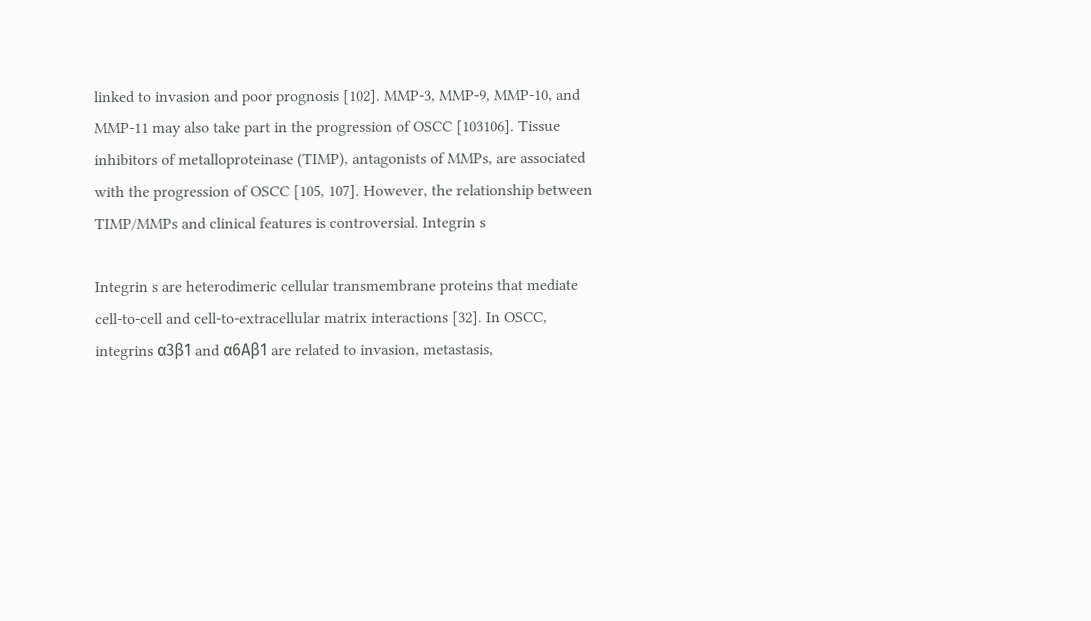linked to invasion and poor prognosis [102]. MMP-3, MMP-9, MMP-10, and MMP-11 may also take part in the progression of OSCC [103106]. Tissue inhibitors of metalloproteinase (TIMP), antagonists of MMPs, are associated with the progression of OSCC [105, 107]. However, the relationship between TIMP/MMPs and clinical features is controversial. Integrin s

Integrin s are heterodimeric cellular transmembrane proteins that mediate cell-to-cell and cell-to-extracellular matrix interactions [32]. In OSCC, integrins α3β1 and α6Aβ1 are related to invasion, metastasis,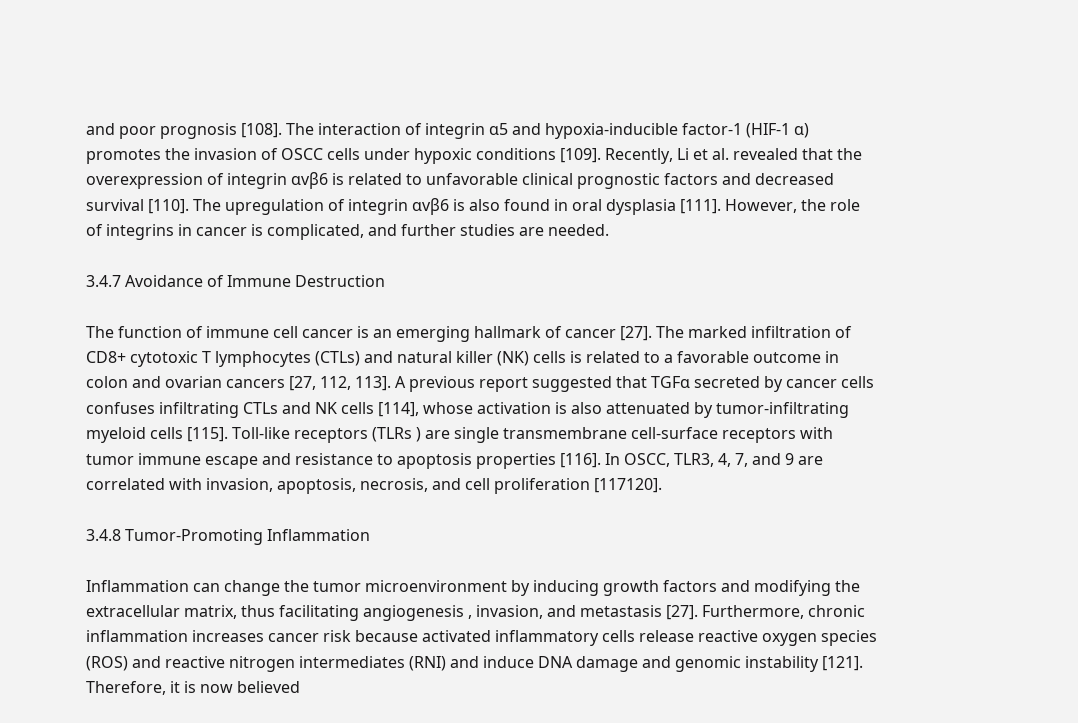and poor prognosis [108]. The interaction of integrin α5 and hypoxia-inducible factor-1 (HIF-1 α) promotes the invasion of OSCC cells under hypoxic conditions [109]. Recently, Li et al. revealed that the overexpression of integrin αvβ6 is related to unfavorable clinical prognostic factors and decreased survival [110]. The upregulation of integrin αvβ6 is also found in oral dysplasia [111]. However, the role of integrins in cancer is complicated, and further studies are needed.

3.4.7 Avoidance of Immune Destruction

The function of immune cell cancer is an emerging hallmark of cancer [27]. The marked infiltration of CD8+ cytotoxic T lymphocytes (CTLs) and natural killer (NK) cells is related to a favorable outcome in colon and ovarian cancers [27, 112, 113]. A previous report suggested that TGFα secreted by cancer cells confuses infiltrating CTLs and NK cells [114], whose activation is also attenuated by tumor-infiltrating myeloid cells [115]. Toll-like receptors (TLRs ) are single transmembrane cell-surface receptors with tumor immune escape and resistance to apoptosis properties [116]. In OSCC, TLR3, 4, 7, and 9 are correlated with invasion, apoptosis, necrosis, and cell proliferation [117120].

3.4.8 Tumor-Promoting Inflammation

Inflammation can change the tumor microenvironment by inducing growth factors and modifying the extracellular matrix, thus facilitating angiogenesis , invasion, and metastasis [27]. Furthermore, chronic inflammation increases cancer risk because activated inflammatory cells release reactive oxygen species (ROS) and reactive nitrogen intermediates (RNI) and induce DNA damage and genomic instability [121]. Therefore, it is now believed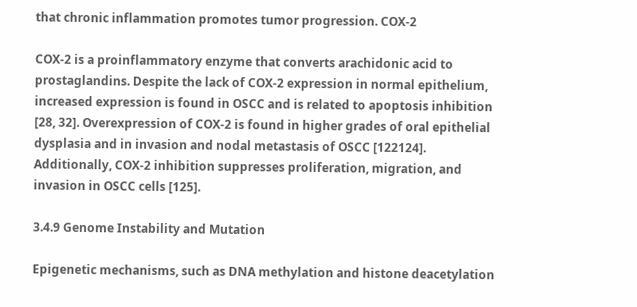that chronic inflammation promotes tumor progression. COX-2

COX-2 is a proinflammatory enzyme that converts arachidonic acid to prostaglandins. Despite the lack of COX-2 expression in normal epithelium, increased expression is found in OSCC and is related to apoptosis inhibition [28, 32]. Overexpression of COX-2 is found in higher grades of oral epithelial dysplasia and in invasion and nodal metastasis of OSCC [122124]. Additionally, COX-2 inhibition suppresses proliferation, migration, and invasion in OSCC cells [125].

3.4.9 Genome Instability and Mutation

Epigenetic mechanisms, such as DNA methylation and histone deacetylation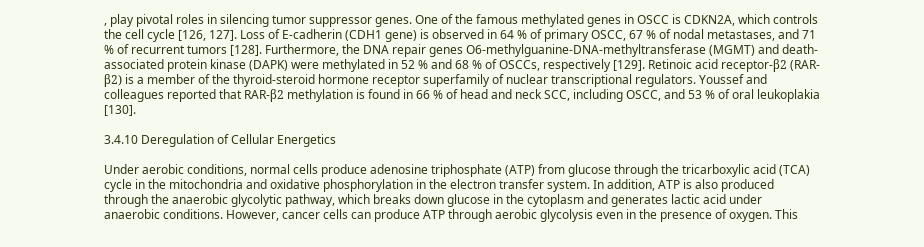, play pivotal roles in silencing tumor suppressor genes. One of the famous methylated genes in OSCC is CDKN2A, which controls the cell cycle [126, 127]. Loss of E-cadherin (CDH1 gene) is observed in 64 % of primary OSCC, 67 % of nodal metastases, and 71 % of recurrent tumors [128]. Furthermore, the DNA repair genes O6-methylguanine-DNA-methyltransferase (MGMT) and death-associated protein kinase (DAPK) were methylated in 52 % and 68 % of OSCCs, respectively [129]. Retinoic acid receptor-β2 (RAR-β2) is a member of the thyroid-steroid hormone receptor superfamily of nuclear transcriptional regulators. Youssef and colleagues reported that RAR-β2 methylation is found in 66 % of head and neck SCC, including OSCC, and 53 % of oral leukoplakia [130].

3.4.10 Deregulation of Cellular Energetics

Under aerobic conditions, normal cells produce adenosine triphosphate (ATP) from glucose through the tricarboxylic acid (TCA) cycle in the mitochondria and oxidative phosphorylation in the electron transfer system. In addition, ATP is also produced through the anaerobic glycolytic pathway, which breaks down glucose in the cytoplasm and generates lactic acid under anaerobic conditions. However, cancer cells can produce ATP through aerobic glycolysis even in the presence of oxygen. This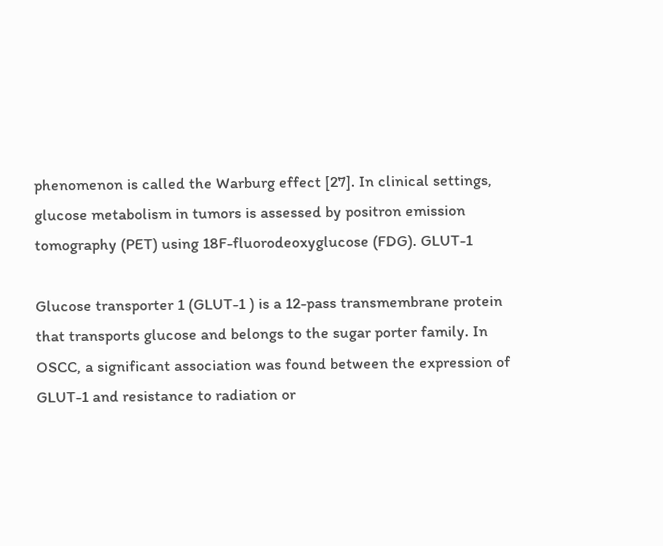phenomenon is called the Warburg effect [27]. In clinical settings, glucose metabolism in tumors is assessed by positron emission tomography (PET) using 18F-fluorodeoxyglucose (FDG). GLUT-1

Glucose transporter 1 (GLUT-1 ) is a 12-pass transmembrane protein that transports glucose and belongs to the sugar porter family. In OSCC, a significant association was found between the expression of GLUT-1 and resistance to radiation or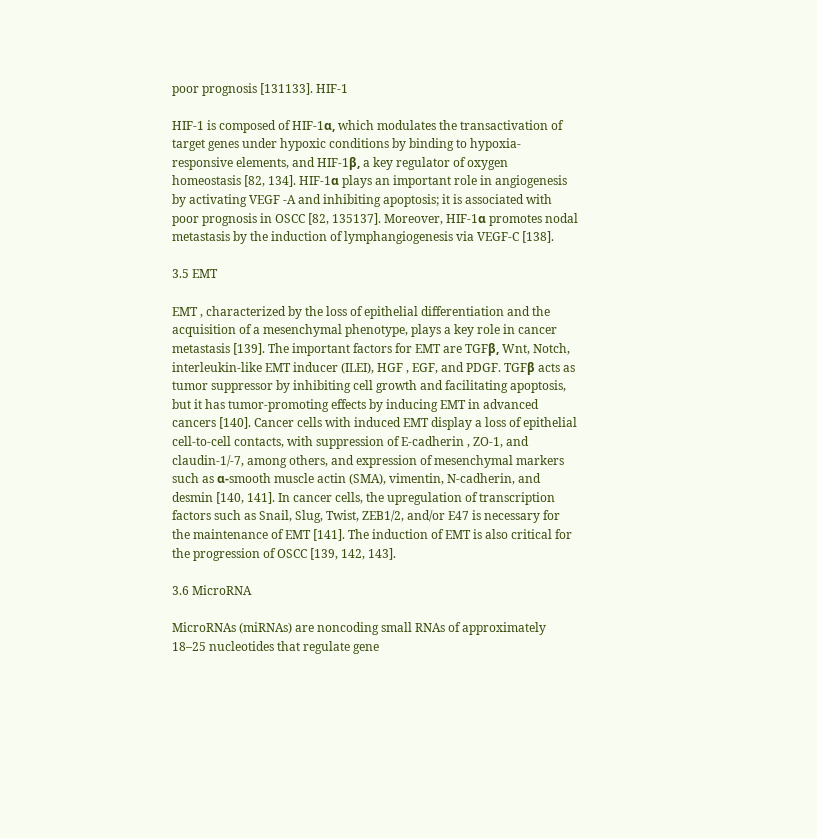poor prognosis [131133]. HIF-1

HIF-1 is composed of HIF-1α, which modulates the transactivation of target genes under hypoxic conditions by binding to hypoxia-responsive elements, and HIF-1β, a key regulator of oxygen homeostasis [82, 134]. HIF-1α plays an important role in angiogenesis by activating VEGF -A and inhibiting apoptosis; it is associated with poor prognosis in OSCC [82, 135137]. Moreover, HIF-1α promotes nodal metastasis by the induction of lymphangiogenesis via VEGF-C [138].

3.5 EMT

EMT , characterized by the loss of epithelial differentiation and the acquisition of a mesenchymal phenotype, plays a key role in cancer metastasis [139]. The important factors for EMT are TGFβ, Wnt, Notch, interleukin-like EMT inducer (ILEI), HGF , EGF, and PDGF. TGFβ acts as tumor suppressor by inhibiting cell growth and facilitating apoptosis, but it has tumor-promoting effects by inducing EMT in advanced cancers [140]. Cancer cells with induced EMT display a loss of epithelial cell-to-cell contacts, with suppression of E-cadherin , ZO-1, and claudin-1/-7, among others, and expression of mesenchymal markers such as α-smooth muscle actin (SMA), vimentin, N-cadherin, and desmin [140, 141]. In cancer cells, the upregulation of transcription factors such as Snail, Slug, Twist, ZEB1/2, and/or E47 is necessary for the maintenance of EMT [141]. The induction of EMT is also critical for the progression of OSCC [139, 142, 143].

3.6 MicroRNA

MicroRNAs (miRNAs) are noncoding small RNAs of approximately 18–25 nucleotides that regulate gene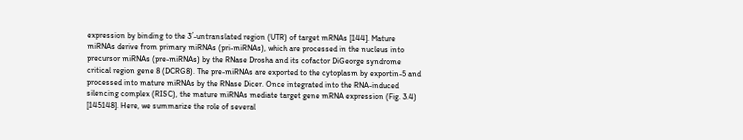expression by binding to the 3′-untranslated region (UTR) of target mRNAs [144]. Mature miRNAs derive from primary miRNAs (pri-miRNAs), which are processed in the nucleus into precursor miRNAs (pre-miRNAs) by the RNase Drosha and its cofactor DiGeorge syndrome critical region gene 8 (DCRG8). The pre-miRNAs are exported to the cytoplasm by exportin-5 and processed into mature miRNAs by the RNase Dicer. Once integrated into the RNA-induced silencing complex (RISC), the mature miRNAs mediate target gene mRNA expression (Fig. 3.4) [145148]. Here, we summarize the role of several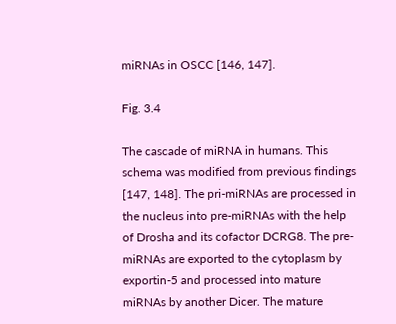miRNAs in OSCC [146, 147].

Fig. 3.4

The cascade of miRNA in humans. This schema was modified from previous findings [147, 148]. The pri-miRNAs are processed in the nucleus into pre-miRNAs with the help of Drosha and its cofactor DCRG8. The pre-miRNAs are exported to the cytoplasm by exportin-5 and processed into mature miRNAs by another Dicer. The mature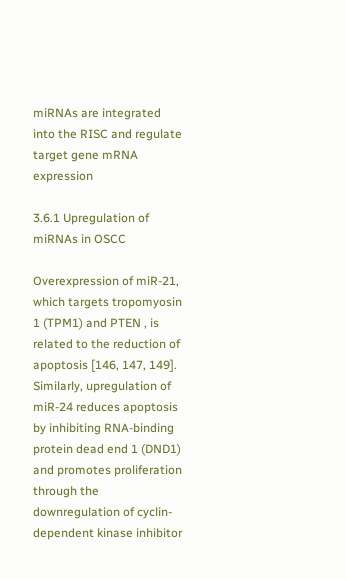miRNAs are integrated into the RISC and regulate target gene mRNA expression

3.6.1 Upregulation of miRNAs in OSCC

Overexpression of miR-21, which targets tropomyosin 1 (TPM1) and PTEN , is related to the reduction of apoptosis [146, 147, 149]. Similarly, upregulation of miR-24 reduces apoptosis by inhibiting RNA-binding protein dead end 1 (DND1) and promotes proliferation through the downregulation of cyclin-dependent kinase inhibitor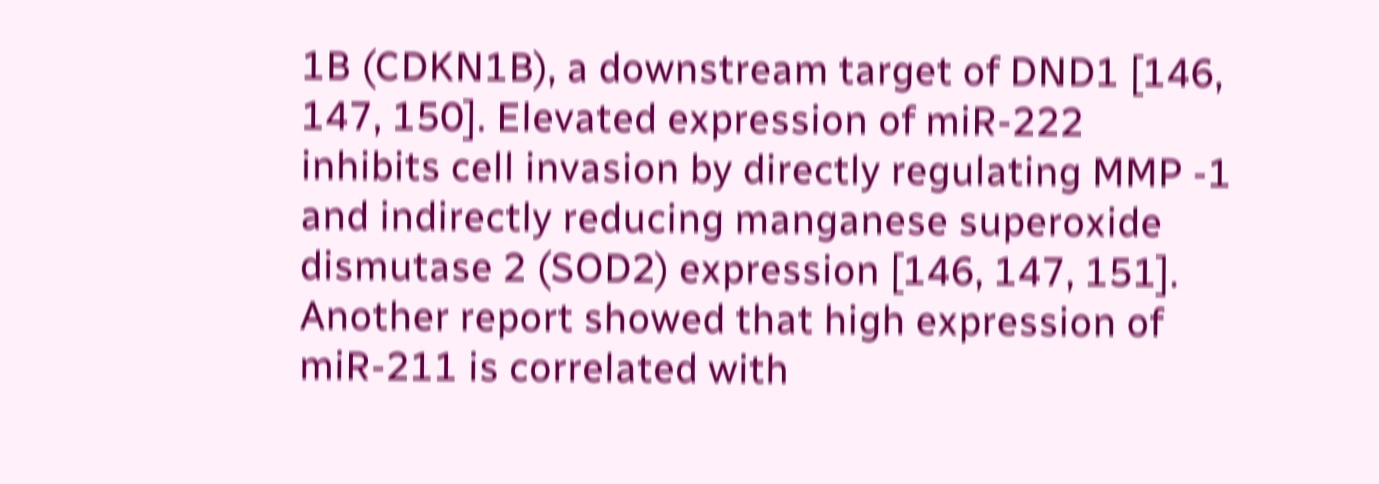1B (CDKN1B), a downstream target of DND1 [146, 147, 150]. Elevated expression of miR-222 inhibits cell invasion by directly regulating MMP -1 and indirectly reducing manganese superoxide dismutase 2 (SOD2) expression [146, 147, 151]. Another report showed that high expression of miR-211 is correlated with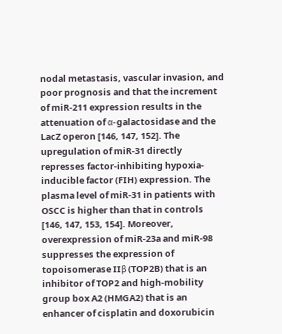nodal metastasis, vascular invasion, and poor prognosis and that the increment of miR-211 expression results in the attenuation of α-galactosidase and the LacZ operon [146, 147, 152]. The upregulation of miR-31 directly represses factor-inhibiting hypoxia-inducible factor (FIH) expression. The plasma level of miR-31 in patients with OSCC is higher than that in controls [146, 147, 153, 154]. Moreover, overexpression of miR-23a and miR-98 suppresses the expression of topoisomerase IIβ (TOP2B) that is an inhibitor of TOP2 and high-mobility group box A2 (HMGA2) that is an enhancer of cisplatin and doxorubicin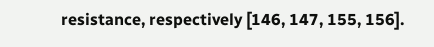resistance, respectively [146, 147, 155, 156].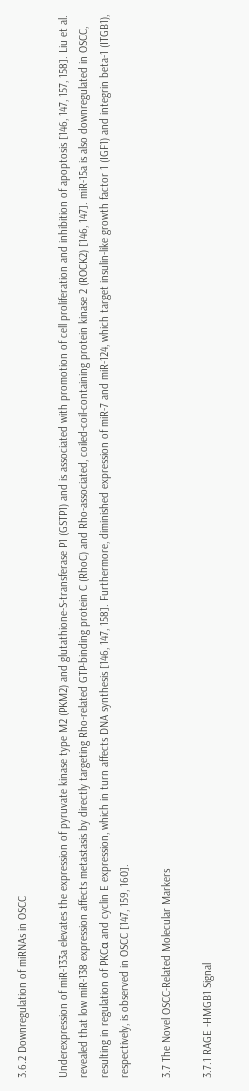3.6.2 Downregulation of miRNAs in OSCC

Underexpression of miR-133a elevates the expression of pyruvate kinase type M2 (PKM2) and glutathione-S-transferase P1 (GSTP1) and is associated with promotion of cell proliferation and inhibition of apoptosis [146, 147, 157, 158]. Liu et al. revealed that low miR-138 expression affects metastasis by directly targeting Rho-related GTP-binding protein C (RhoC) and Rho-associated, coiled-coil-containing protein kinase 2 (ROCK2) [146, 147]. miR-15a is also downregulated in OSCC, resulting in regulation of PKCα and cyclin E expression, which in turn affects DNA synthesis [146, 147, 158]. Furthermore, diminished expression of miR-7 and miR-124, which target insulin-like growth factor 1 (IGF1) and integrin beta-1 (ITGB1), respectively, is observed in OSCC [147, 159, 160].

3.7 The Novel OSCC-Related Molecular Markers

3.7.1 RAGE -HMGB1 Signal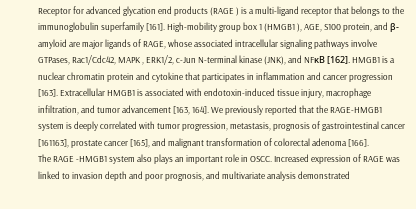Receptor for advanced glycation end products (RAGE ) is a multi-ligand receptor that belongs to the immunoglobulin superfamily [161]. High-mobility group box 1 (HMGB1 ), AGE, S100 protein, and β-amyloid are major ligands of RAGE, whose associated intracellular signaling pathways involve GTPases, Rac1/Cdc42, MAPK , ERK1/2, c-Jun N-terminal kinase (JNK), and NFκB [162]. HMGB1 is a nuclear chromatin protein and cytokine that participates in inflammation and cancer progression [163]. Extracellular HMGB1 is associated with endotoxin-induced tissue injury, macrophage infiltration, and tumor advancement [163, 164]. We previously reported that the RAGE-HMGB1 system is deeply correlated with tumor progression, metastasis, prognosis of gastrointestinal cancer [161163], prostate cancer [165], and malignant transformation of colorectal adenoma [166].
The RAGE -HMGB1 system also plays an important role in OSCC. Increased expression of RAGE was linked to invasion depth and poor prognosis, and multivariate analysis demonstrated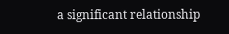a significant relationship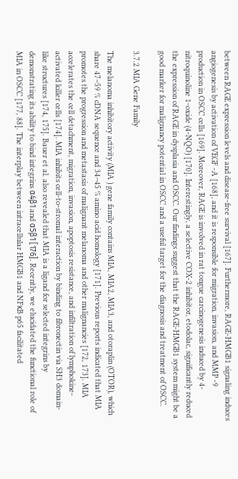between RAGE expression levels and disease-free survival [167]. Furthermore, RAGE-HMGB1 signaling induces angiogenesis by activation of VEGF -A [168], and it is responsible for migration, invasion, and MMP -9 production in OSCC cells [169]. Moreover, RAGE is involved in rat tongue carcinogenesis induced by 4-nitroquinoline 1-oxide (4-NQO) [170]. Interestingly, a selective COX-2 inhibitor, etodolac, significantly reduced the expression of RAGE in dysplasia and OSCC. Our findings suggest that the RAGE-HMGB1 system might be a good marker for malignancy potential in OSCC and a useful target for the diagnosis and treatment of OSCC.

3.7.2 MIA Gene Family

The melanoma inhibitory activity (MIA ) gene family contains MIA, MIA2, MIA3, and otoraplin (OTOR), which share 47–59 % cDNA sequence and 34–45 % amino acid homology [171]. Previous reports indicated that MIA promotes the progression and metastasis of malignant melanoma and other malignancies [172, 173]. MIA accelerates the cell detachment, migration, invasion, apoptosis resistance, and infiltration of lymphokine-activated killer cells [174]. MIA inhibits cell-to-stromal interaction by binding to fibronectin via SH3 domain-like structures [174, 175]. Bauer et al. also revealed that MIA is a ligand for selected integrins by demonstrating its ability to bind integrins α4β1 and α5β1 [176]. Recently, we elucidated the functional role of MIA in OSCC [177, 88]. The interplay between intracellular HMGB1 and NFκB p65 facilitated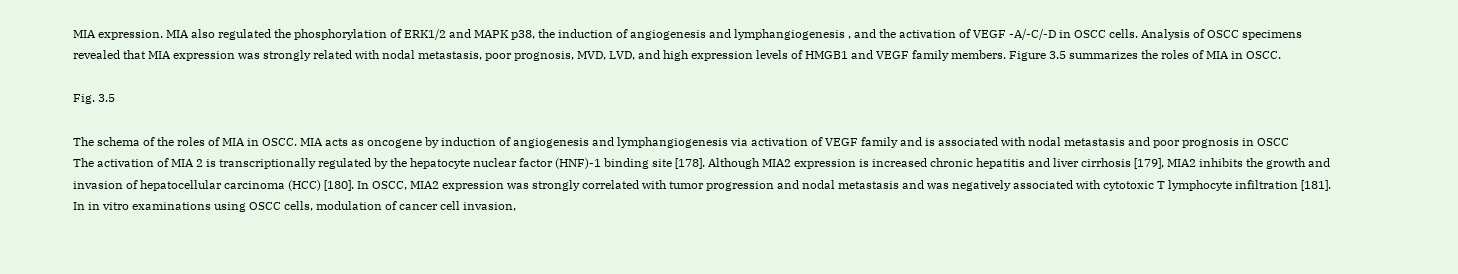MIA expression. MIA also regulated the phosphorylation of ERK1/2 and MAPK p38, the induction of angiogenesis and lymphangiogenesis , and the activation of VEGF -A/-C/-D in OSCC cells. Analysis of OSCC specimens revealed that MIA expression was strongly related with nodal metastasis, poor prognosis, MVD, LVD, and high expression levels of HMGB1 and VEGF family members. Figure 3.5 summarizes the roles of MIA in OSCC.

Fig. 3.5

The schema of the roles of MIA in OSCC. MIA acts as oncogene by induction of angiogenesis and lymphangiogenesis via activation of VEGF family and is associated with nodal metastasis and poor prognosis in OSCC
The activation of MIA 2 is transcriptionally regulated by the hepatocyte nuclear factor (HNF)-1 binding site [178]. Although MIA2 expression is increased chronic hepatitis and liver cirrhosis [179], MIA2 inhibits the growth and invasion of hepatocellular carcinoma (HCC) [180]. In OSCC, MIA2 expression was strongly correlated with tumor progression and nodal metastasis and was negatively associated with cytotoxic T lymphocyte infiltration [181]. In in vitro examinations using OSCC cells, modulation of cancer cell invasion,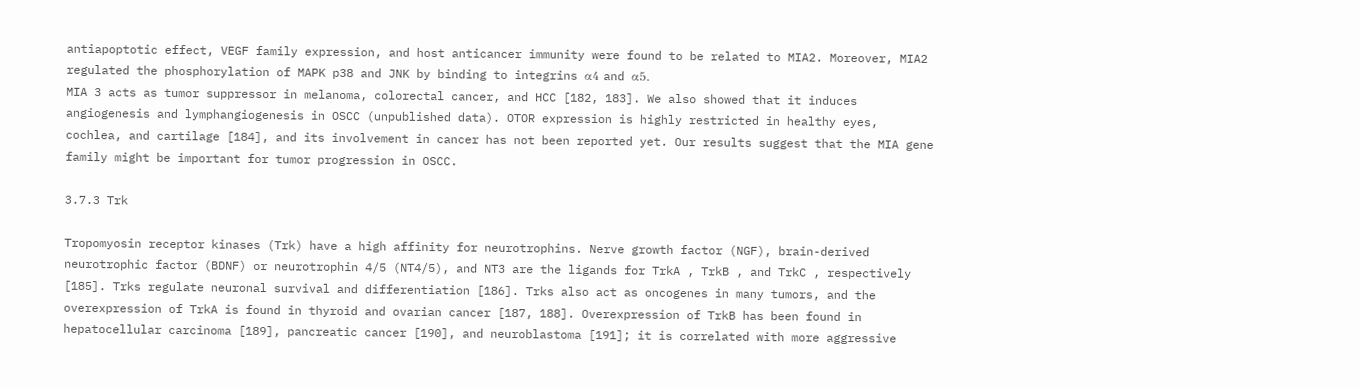antiapoptotic effect, VEGF family expression, and host anticancer immunity were found to be related to MIA2. Moreover, MIA2 regulated the phosphorylation of MAPK p38 and JNK by binding to integrins α4 and α5.
MIA 3 acts as tumor suppressor in melanoma, colorectal cancer, and HCC [182, 183]. We also showed that it induces angiogenesis and lymphangiogenesis in OSCC (unpublished data). OTOR expression is highly restricted in healthy eyes, cochlea, and cartilage [184], and its involvement in cancer has not been reported yet. Our results suggest that the MIA gene family might be important for tumor progression in OSCC.

3.7.3 Trk

Tropomyosin receptor kinases (Trk) have a high affinity for neurotrophins. Nerve growth factor (NGF), brain-derived neurotrophic factor (BDNF) or neurotrophin 4/5 (NT4/5), and NT3 are the ligands for TrkA , TrkB , and TrkC , respectively [185]. Trks regulate neuronal survival and differentiation [186]. Trks also act as oncogenes in many tumors, and the overexpression of TrkA is found in thyroid and ovarian cancer [187, 188]. Overexpression of TrkB has been found in hepatocellular carcinoma [189], pancreatic cancer [190], and neuroblastoma [191]; it is correlated with more aggressive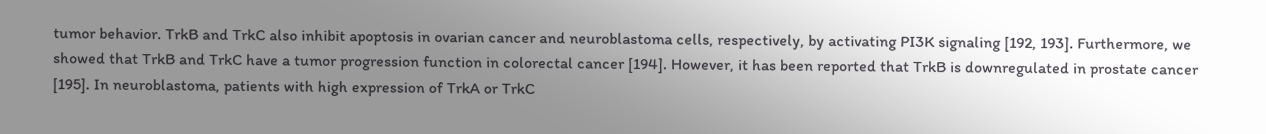tumor behavior. TrkB and TrkC also inhibit apoptosis in ovarian cancer and neuroblastoma cells, respectively, by activating PI3K signaling [192, 193]. Furthermore, we showed that TrkB and TrkC have a tumor progression function in colorectal cancer [194]. However, it has been reported that TrkB is downregulated in prostate cancer [195]. In neuroblastoma, patients with high expression of TrkA or TrkC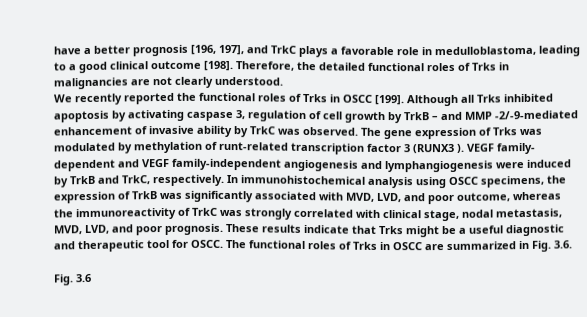have a better prognosis [196, 197], and TrkC plays a favorable role in medulloblastoma, leading to a good clinical outcome [198]. Therefore, the detailed functional roles of Trks in malignancies are not clearly understood.
We recently reported the functional roles of Trks in OSCC [199]. Although all Trks inhibited apoptosis by activating caspase 3, regulation of cell growth by TrkB – and MMP -2/-9-mediated enhancement of invasive ability by TrkC was observed. The gene expression of Trks was modulated by methylation of runt-related transcription factor 3 (RUNX3 ). VEGF family-dependent and VEGF family-independent angiogenesis and lymphangiogenesis were induced by TrkB and TrkC, respectively. In immunohistochemical analysis using OSCC specimens, the expression of TrkB was significantly associated with MVD, LVD, and poor outcome, whereas the immunoreactivity of TrkC was strongly correlated with clinical stage, nodal metastasis, MVD, LVD, and poor prognosis. These results indicate that Trks might be a useful diagnostic and therapeutic tool for OSCC. The functional roles of Trks in OSCC are summarized in Fig. 3.6.

Fig. 3.6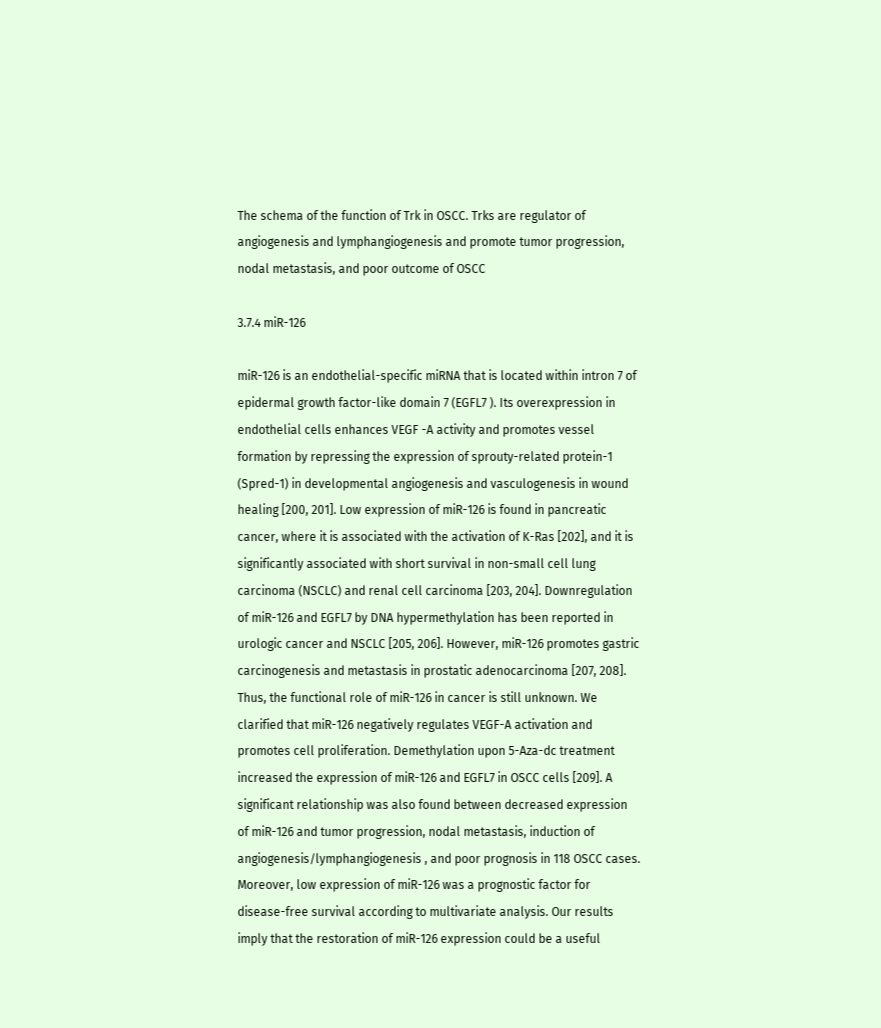The schema of the function of Trk in OSCC. Trks are regulator of angiogenesis and lymphangiogenesis and promote tumor progression, nodal metastasis, and poor outcome of OSCC

3.7.4 miR-126

miR-126 is an endothelial-specific miRNA that is located within intron 7 of epidermal growth factor-like domain 7 (EGFL7 ). Its overexpression in endothelial cells enhances VEGF -A activity and promotes vessel formation by repressing the expression of sprouty-related protein-1 (Spred-1) in developmental angiogenesis and vasculogenesis in wound healing [200, 201]. Low expression of miR-126 is found in pancreatic cancer, where it is associated with the activation of K-Ras [202], and it is significantly associated with short survival in non-small cell lung carcinoma (NSCLC) and renal cell carcinoma [203, 204]. Downregulation of miR-126 and EGFL7 by DNA hypermethylation has been reported in urologic cancer and NSCLC [205, 206]. However, miR-126 promotes gastric carcinogenesis and metastasis in prostatic adenocarcinoma [207, 208]. Thus, the functional role of miR-126 in cancer is still unknown. We clarified that miR-126 negatively regulates VEGF-A activation and promotes cell proliferation. Demethylation upon 5-Aza-dc treatment increased the expression of miR-126 and EGFL7 in OSCC cells [209]. A significant relationship was also found between decreased expression of miR-126 and tumor progression, nodal metastasis, induction of angiogenesis/lymphangiogenesis , and poor prognosis in 118 OSCC cases. Moreover, low expression of miR-126 was a prognostic factor for disease-free survival according to multivariate analysis. Our results imply that the restoration of miR-126 expression could be a useful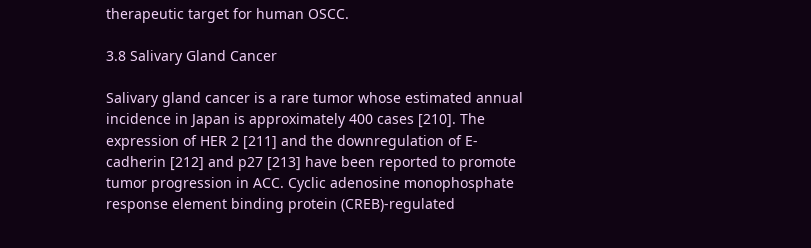therapeutic target for human OSCC.

3.8 Salivary Gland Cancer

Salivary gland cancer is a rare tumor whose estimated annual incidence in Japan is approximately 400 cases [210]. The expression of HER 2 [211] and the downregulation of E-cadherin [212] and p27 [213] have been reported to promote tumor progression in ACC. Cyclic adenosine monophosphate response element binding protein (CREB)-regulated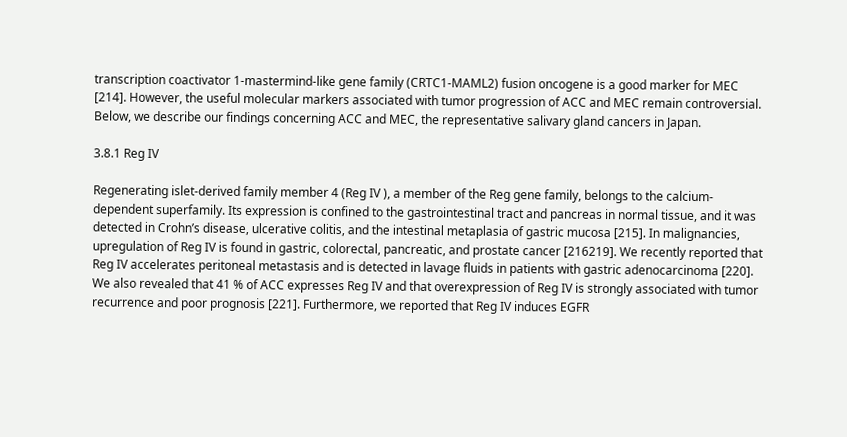transcription coactivator 1-mastermind-like gene family (CRTC1-MAML2) fusion oncogene is a good marker for MEC [214]. However, the useful molecular markers associated with tumor progression of ACC and MEC remain controversial. Below, we describe our findings concerning ACC and MEC, the representative salivary gland cancers in Japan.

3.8.1 Reg IV

Regenerating islet-derived family member 4 (Reg IV ), a member of the Reg gene family, belongs to the calcium-dependent superfamily. Its expression is confined to the gastrointestinal tract and pancreas in normal tissue, and it was detected in Crohn’s disease, ulcerative colitis, and the intestinal metaplasia of gastric mucosa [215]. In malignancies, upregulation of Reg IV is found in gastric, colorectal, pancreatic, and prostate cancer [216219]. We recently reported that Reg IV accelerates peritoneal metastasis and is detected in lavage fluids in patients with gastric adenocarcinoma [220]. We also revealed that 41 % of ACC expresses Reg IV and that overexpression of Reg IV is strongly associated with tumor recurrence and poor prognosis [221]. Furthermore, we reported that Reg IV induces EGFR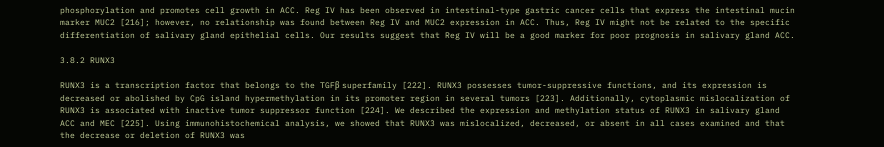phosphorylation and promotes cell growth in ACC. Reg IV has been observed in intestinal-type gastric cancer cells that express the intestinal mucin marker MUC2 [216]; however, no relationship was found between Reg IV and MUC2 expression in ACC. Thus, Reg IV might not be related to the specific differentiation of salivary gland epithelial cells. Our results suggest that Reg IV will be a good marker for poor prognosis in salivary gland ACC.

3.8.2 RUNX3

RUNX3 is a transcription factor that belongs to the TGFβ superfamily [222]. RUNX3 possesses tumor-suppressive functions, and its expression is decreased or abolished by CpG island hypermethylation in its promoter region in several tumors [223]. Additionally, cytoplasmic mislocalization of RUNX3 is associated with inactive tumor suppressor function [224]. We described the expression and methylation status of RUNX3 in salivary gland ACC and MEC [225]. Using immunohistochemical analysis, we showed that RUNX3 was mislocalized, decreased, or absent in all cases examined and that the decrease or deletion of RUNX3 was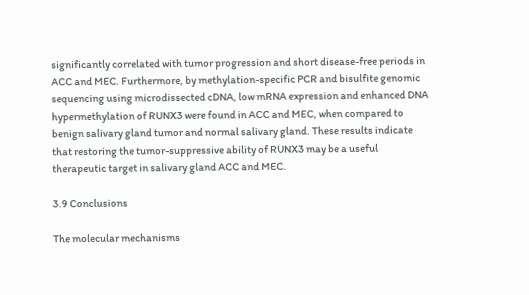significantly correlated with tumor progression and short disease-free periods in ACC and MEC. Furthermore, by methylation-specific PCR and bisulfite genomic sequencing using microdissected cDNA, low mRNA expression and enhanced DNA hypermethylation of RUNX3 were found in ACC and MEC, when compared to benign salivary gland tumor and normal salivary gland. These results indicate that restoring the tumor-suppressive ability of RUNX3 may be a useful therapeutic target in salivary gland ACC and MEC.

3.9 Conclusions

The molecular mechanisms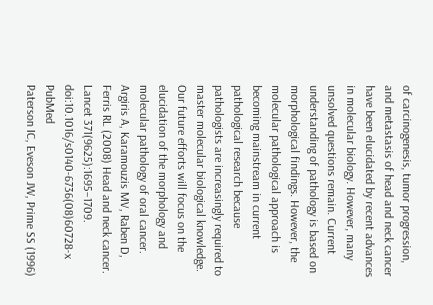of carcinogenesis, tumor progression, and metastasis of head and neck cancer have been elucidated by recent advances in molecular biology. However, many unsolved questions remain. Current understanding of pathology is based on morphological findings. However, the molecular pathological approach is becoming mainstream in current pathological research because pathologists are increasingly required to master molecular biological knowledge. Our future efforts will focus on the elucidation of the morphology and molecular pathology of oral cancer.
Argiris A, Karamouzis MV, Raben D, Ferris RL (2008) Head and neck cancer. Lancet 371(9625):1695–1709. doi:10.1016/s0140-6736(08)60728-x PubMed
Paterson IC, Eveson JW, Prime SS (1996)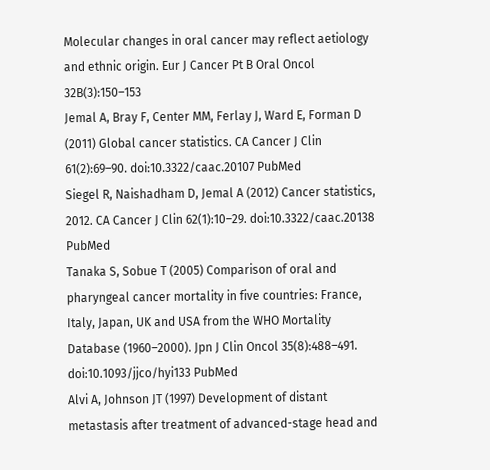Molecular changes in oral cancer may reflect aetiology and ethnic origin. Eur J Cancer Pt B Oral Oncol 32B(3):150–153
Jemal A, Bray F, Center MM, Ferlay J, Ward E, Forman D (2011) Global cancer statistics. CA Cancer J Clin 61(2):69–90. doi:10.3322/caac.20107 PubMed
Siegel R, Naishadham D, Jemal A (2012) Cancer statistics, 2012. CA Cancer J Clin 62(1):10–29. doi:10.3322/caac.20138 PubMed
Tanaka S, Sobue T (2005) Comparison of oral and pharyngeal cancer mortality in five countries: France, Italy, Japan, UK and USA from the WHO Mortality Database (1960–2000). Jpn J Clin Oncol 35(8):488–491. doi:10.1093/jjco/hyi133 PubMed
Alvi A, Johnson JT (1997) Development of distant metastasis after treatment of advanced-stage head and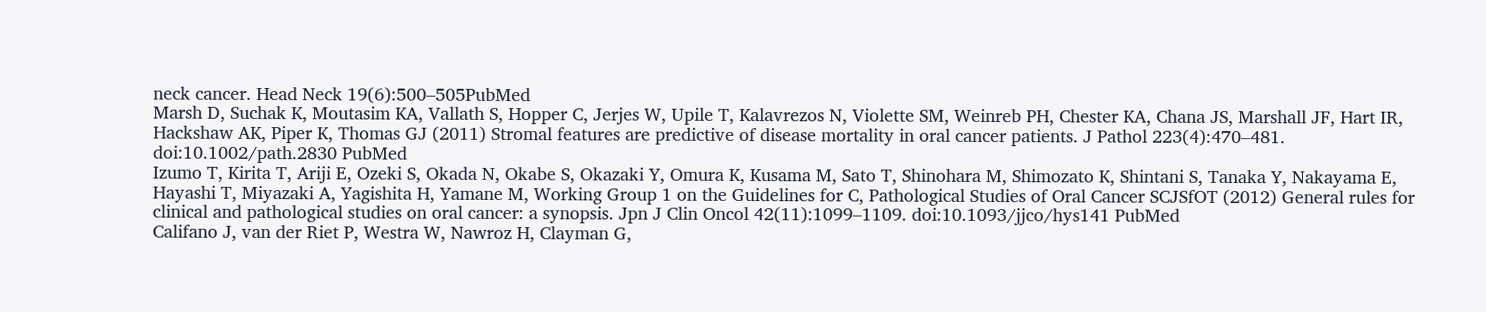neck cancer. Head Neck 19(6):500–505PubMed
Marsh D, Suchak K, Moutasim KA, Vallath S, Hopper C, Jerjes W, Upile T, Kalavrezos N, Violette SM, Weinreb PH, Chester KA, Chana JS, Marshall JF, Hart IR, Hackshaw AK, Piper K, Thomas GJ (2011) Stromal features are predictive of disease mortality in oral cancer patients. J Pathol 223(4):470–481. doi:10.1002/path.2830 PubMed
Izumo T, Kirita T, Ariji E, Ozeki S, Okada N, Okabe S, Okazaki Y, Omura K, Kusama M, Sato T, Shinohara M, Shimozato K, Shintani S, Tanaka Y, Nakayama E, Hayashi T, Miyazaki A, Yagishita H, Yamane M, Working Group 1 on the Guidelines for C, Pathological Studies of Oral Cancer SCJSfOT (2012) General rules for clinical and pathological studies on oral cancer: a synopsis. Jpn J Clin Oncol 42(11):1099–1109. doi:10.1093/jjco/hys141 PubMed
Califano J, van der Riet P, Westra W, Nawroz H, Clayman G,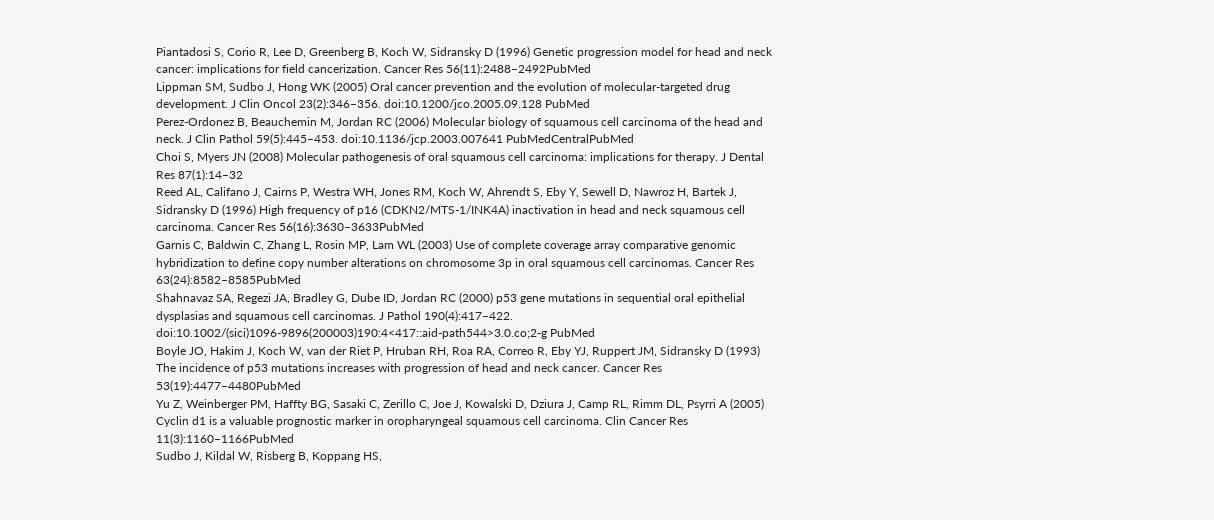Piantadosi S, Corio R, Lee D, Greenberg B, Koch W, Sidransky D (1996) Genetic progression model for head and neck cancer: implications for field cancerization. Cancer Res 56(11):2488–2492PubMed
Lippman SM, Sudbo J, Hong WK (2005) Oral cancer prevention and the evolution of molecular-targeted drug development. J Clin Oncol 23(2):346–356. doi:10.1200/jco.2005.09.128 PubMed
Perez-Ordonez B, Beauchemin M, Jordan RC (2006) Molecular biology of squamous cell carcinoma of the head and neck. J Clin Pathol 59(5):445–453. doi:10.1136/jcp.2003.007641 PubMedCentralPubMed
Choi S, Myers JN (2008) Molecular pathogenesis of oral squamous cell carcinoma: implications for therapy. J Dental Res 87(1):14–32
Reed AL, Califano J, Cairns P, Westra WH, Jones RM, Koch W, Ahrendt S, Eby Y, Sewell D, Nawroz H, Bartek J, Sidransky D (1996) High frequency of p16 (CDKN2/MTS-1/INK4A) inactivation in head and neck squamous cell carcinoma. Cancer Res 56(16):3630–3633PubMed
Garnis C, Baldwin C, Zhang L, Rosin MP, Lam WL (2003) Use of complete coverage array comparative genomic hybridization to define copy number alterations on chromosome 3p in oral squamous cell carcinomas. Cancer Res 63(24):8582–8585PubMed
Shahnavaz SA, Regezi JA, Bradley G, Dube ID, Jordan RC (2000) p53 gene mutations in sequential oral epithelial dysplasias and squamous cell carcinomas. J Pathol 190(4):417–422. doi:10.1002/(sici)1096-9896(200003)190:4<417::aid-path544>3.0.co;2-g PubMed
Boyle JO, Hakim J, Koch W, van der Riet P, Hruban RH, Roa RA, Correo R, Eby YJ, Ruppert JM, Sidransky D (1993) The incidence of p53 mutations increases with progression of head and neck cancer. Cancer Res 53(19):4477–4480PubMed
Yu Z, Weinberger PM, Haffty BG, Sasaki C, Zerillo C, Joe J, Kowalski D, Dziura J, Camp RL, Rimm DL, Psyrri A (2005) Cyclin d1 is a valuable prognostic marker in oropharyngeal squamous cell carcinoma. Clin Cancer Res 11(3):1160–1166PubMed
Sudbo J, Kildal W, Risberg B, Koppang HS,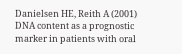Danielsen HE, Reith A (2001) DNA content as a prognostic marker in patients with oral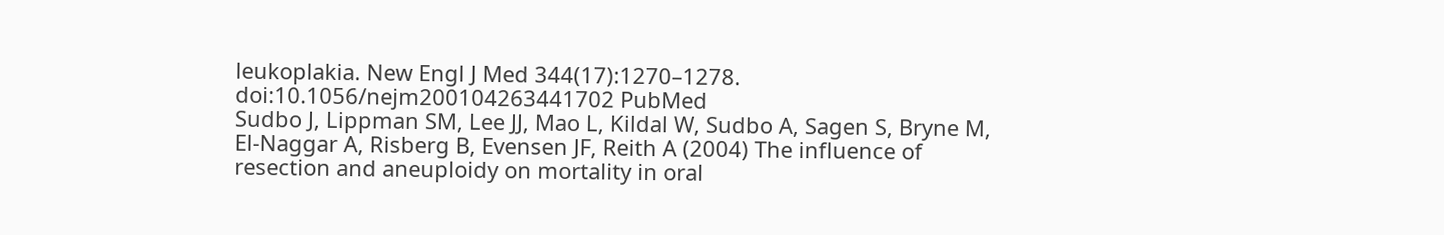leukoplakia. New Engl J Med 344(17):1270–1278. doi:10.1056/nejm200104263441702 PubMed
Sudbo J, Lippman SM, Lee JJ, Mao L, Kildal W, Sudbo A, Sagen S, Bryne M, El-Naggar A, Risberg B, Evensen JF, Reith A (2004) The influence of resection and aneuploidy on mortality in oral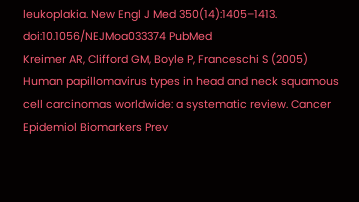leukoplakia. New Engl J Med 350(14):1405–1413. doi:10.1056/NEJMoa033374 PubMed
Kreimer AR, Clifford GM, Boyle P, Franceschi S (2005) Human papillomavirus types in head and neck squamous cell carcinomas worldwide: a systematic review. Cancer Epidemiol Biomarkers Prev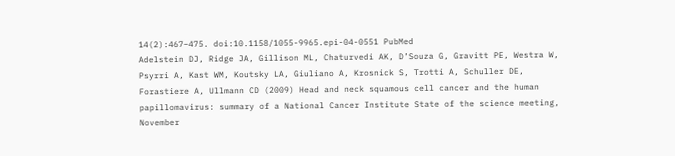14(2):467–475. doi:10.1158/1055-9965.epi-04-0551 PubMed
Adelstein DJ, Ridge JA, Gillison ML, Chaturvedi AK, D’Souza G, Gravitt PE, Westra W, Psyrri A, Kast WM, Koutsky LA, Giuliano A, Krosnick S, Trotti A, Schuller DE, Forastiere A, Ullmann CD (2009) Head and neck squamous cell cancer and the human papillomavirus: summary of a National Cancer Institute State of the science meeting, November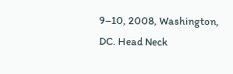9–10, 2008, Washington, DC. Head Neck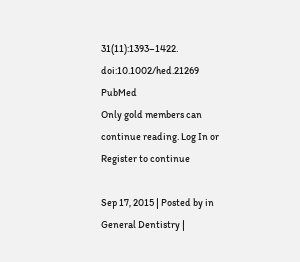31(11):1393–1422. doi:10.1002/hed.21269 PubMed
Only gold members can continue reading. Log In or Register to continue

Sep 17, 2015 | Posted by in General Dentistry |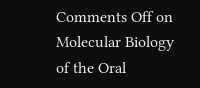Comments Off on Molecular Biology of the Oral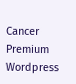Cancer
Premium Wordpress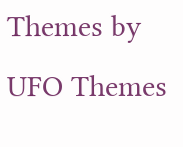Themes by UFO Themes